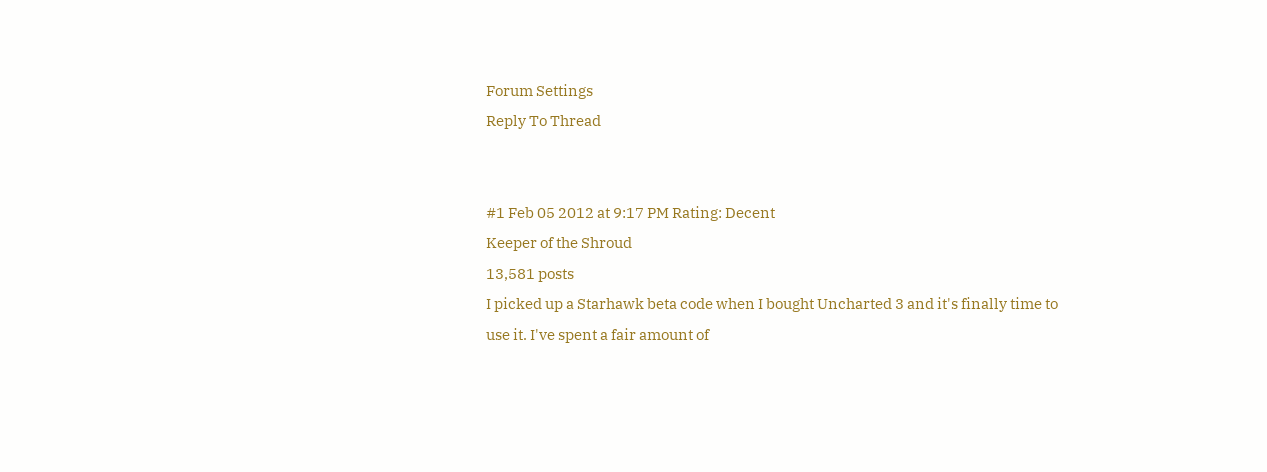Forum Settings
Reply To Thread


#1 Feb 05 2012 at 9:17 PM Rating: Decent
Keeper of the Shroud
13,581 posts
I picked up a Starhawk beta code when I bought Uncharted 3 and it's finally time to use it. I've spent a fair amount of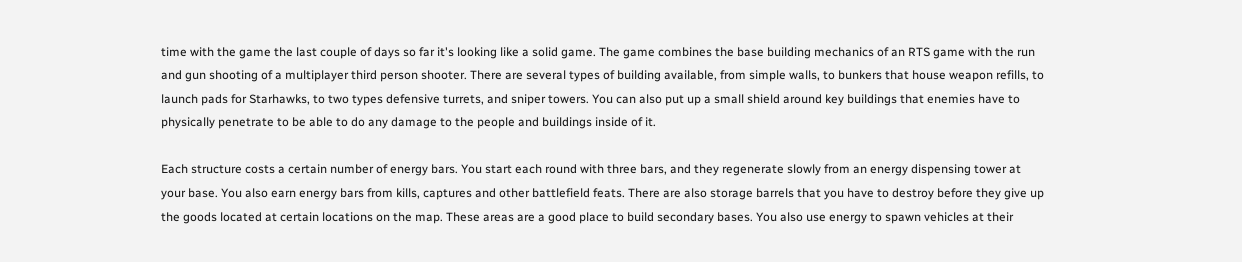time with the game the last couple of days so far it's looking like a solid game. The game combines the base building mechanics of an RTS game with the run and gun shooting of a multiplayer third person shooter. There are several types of building available, from simple walls, to bunkers that house weapon refills, to launch pads for Starhawks, to two types defensive turrets, and sniper towers. You can also put up a small shield around key buildings that enemies have to physically penetrate to be able to do any damage to the people and buildings inside of it.

Each structure costs a certain number of energy bars. You start each round with three bars, and they regenerate slowly from an energy dispensing tower at your base. You also earn energy bars from kills, captures and other battlefield feats. There are also storage barrels that you have to destroy before they give up the goods located at certain locations on the map. These areas are a good place to build secondary bases. You also use energy to spawn vehicles at their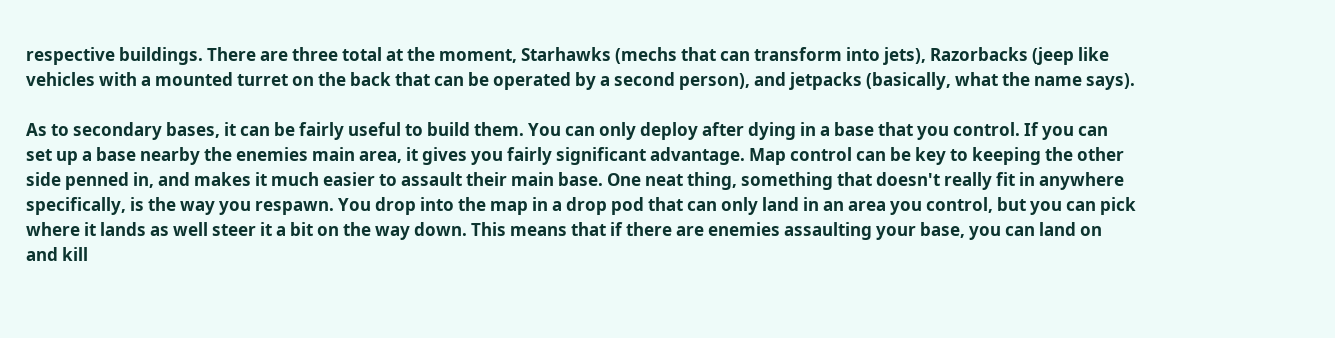respective buildings. There are three total at the moment, Starhawks (mechs that can transform into jets), Razorbacks (jeep like vehicles with a mounted turret on the back that can be operated by a second person), and jetpacks (basically, what the name says).

As to secondary bases, it can be fairly useful to build them. You can only deploy after dying in a base that you control. If you can set up a base nearby the enemies main area, it gives you fairly significant advantage. Map control can be key to keeping the other side penned in, and makes it much easier to assault their main base. One neat thing, something that doesn't really fit in anywhere specifically, is the way you respawn. You drop into the map in a drop pod that can only land in an area you control, but you can pick where it lands as well steer it a bit on the way down. This means that if there are enemies assaulting your base, you can land on and kill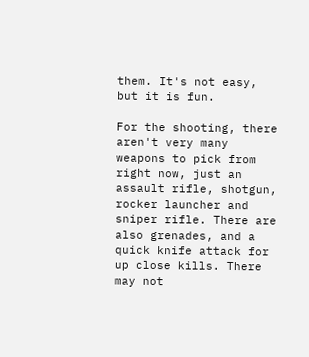them. It's not easy, but it is fun.

For the shooting, there aren't very many weapons to pick from right now, just an assault rifle, shotgun, rocker launcher and sniper rifle. There are also grenades, and a quick knife attack for up close kills. There may not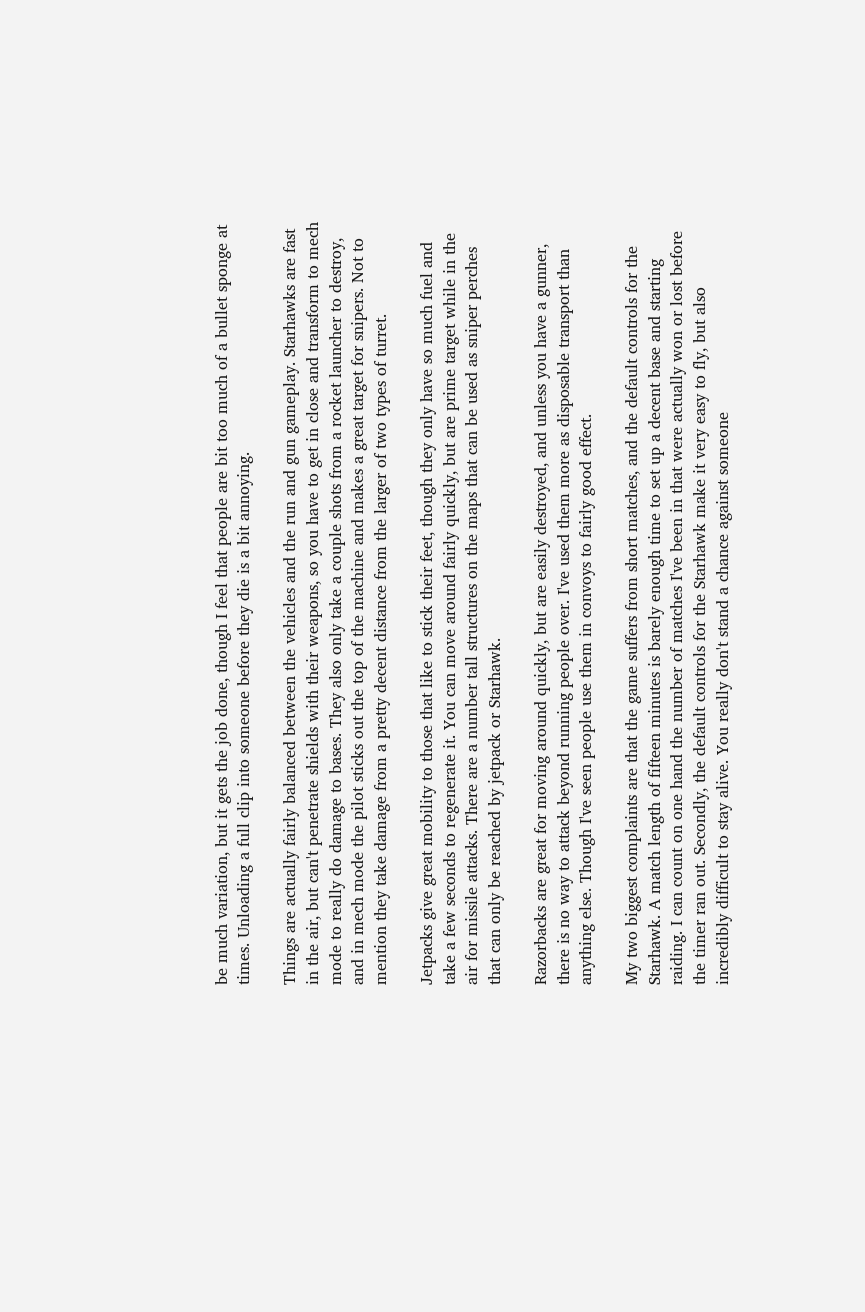be much variation, but it gets the job done, though I feel that people are bit too much of a bullet sponge at times. Unloading a full clip into someone before they die is a bit annoying.

Things are actually fairly balanced between the vehicles and the run and gun gameplay. Starhawks are fast in the air, but can't penetrate shields with their weapons, so you have to get in close and transform to mech mode to really do damage to bases. They also only take a couple shots from a rocket launcher to destroy, and in mech mode the pilot sticks out the top of the machine and makes a great target for snipers. Not to mention they take damage from a pretty decent distance from the larger of two types of turret.

Jetpacks give great mobility to those that like to stick their feet, though they only have so much fuel and take a few seconds to regenerate it. You can move around fairly quickly, but are prime target while in the air for missile attacks. There are a number tall structures on the maps that can be used as sniper perches that can only be reached by jetpack or Starhawk.

Razorbacks are great for moving around quickly, but are easily destroyed, and unless you have a gunner, there is no way to attack beyond running people over. I've used them more as disposable transport than anything else. Though I've seen people use them in convoys to fairly good effect.

My two biggest complaints are that the game suffers from short matches, and the default controls for the Starhawk. A match length of fifteen minutes is barely enough time to set up a decent base and starting raiding. I can count on one hand the number of matches I've been in that were actually won or lost before the timer ran out. Secondly, the default controls for the Starhawk make it very easy to fly, but also incredibly difficult to stay alive. You really don't stand a chance against someone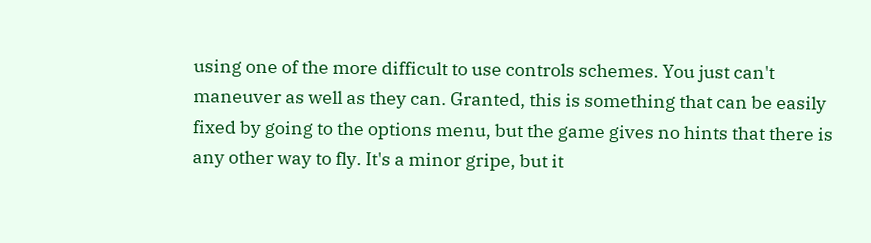using one of the more difficult to use controls schemes. You just can't maneuver as well as they can. Granted, this is something that can be easily fixed by going to the options menu, but the game gives no hints that there is any other way to fly. It's a minor gripe, but it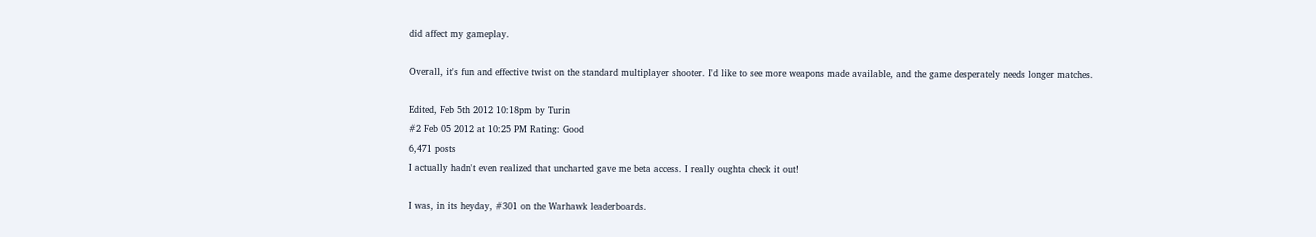did affect my gameplay.

Overall, it's fun and effective twist on the standard multiplayer shooter. I'd like to see more weapons made available, and the game desperately needs longer matches.

Edited, Feb 5th 2012 10:18pm by Turin
#2 Feb 05 2012 at 10:25 PM Rating: Good
6,471 posts
I actually hadn't even realized that uncharted gave me beta access. I really oughta check it out!

I was, in its heyday, #301 on the Warhawk leaderboards.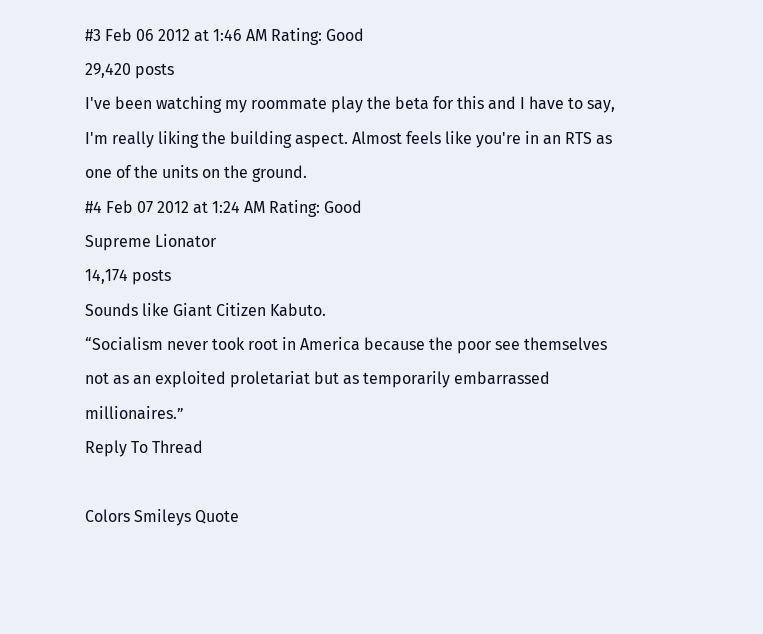#3 Feb 06 2012 at 1:46 AM Rating: Good
29,420 posts
I've been watching my roommate play the beta for this and I have to say, I'm really liking the building aspect. Almost feels like you're in an RTS as one of the units on the ground.
#4 Feb 07 2012 at 1:24 AM Rating: Good
Supreme Lionator
14,174 posts
Sounds like Giant Citizen Kabuto.
“Socialism never took root in America because the poor see themselves not as an exploited proletariat but as temporarily embarrassed millionaires.”
Reply To Thread

Colors Smileys Quote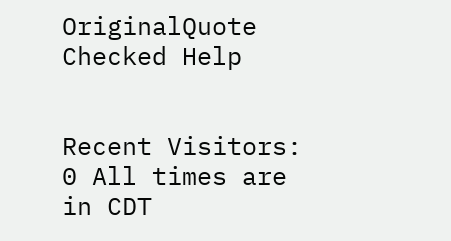OriginalQuote Checked Help


Recent Visitors: 0 All times are in CDT